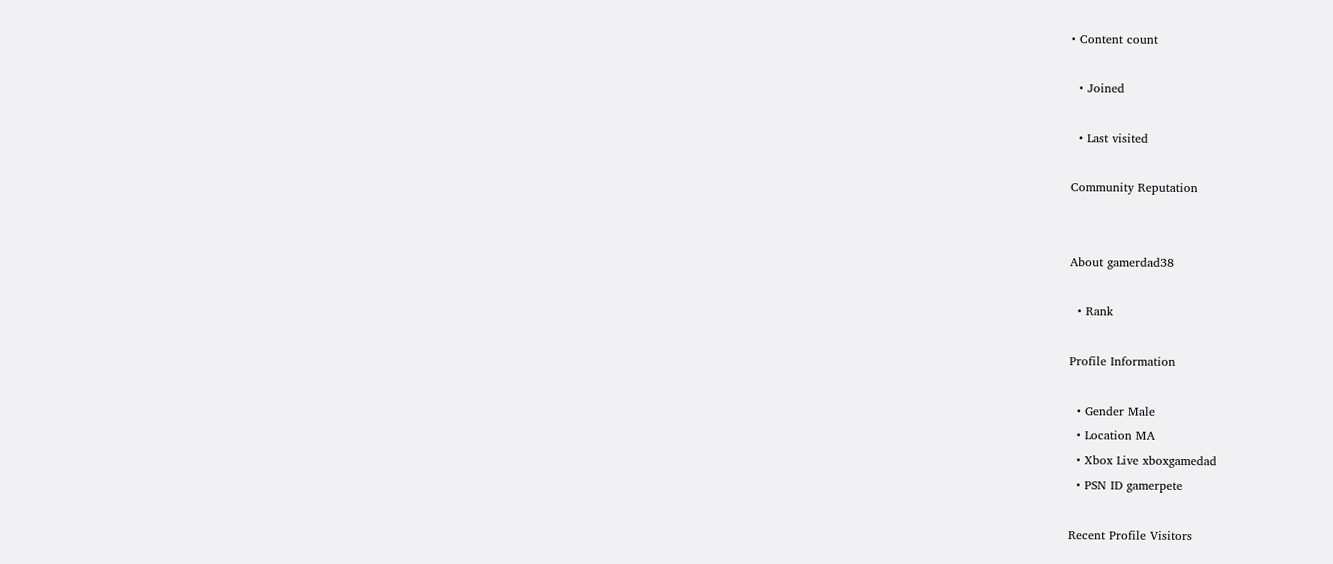• Content count

  • Joined

  • Last visited

Community Reputation


About gamerdad38

  • Rank

Profile Information

  • Gender Male
  • Location MA
  • Xbox Live xboxgamedad
  • PSN ID gamerpete

Recent Profile Visitors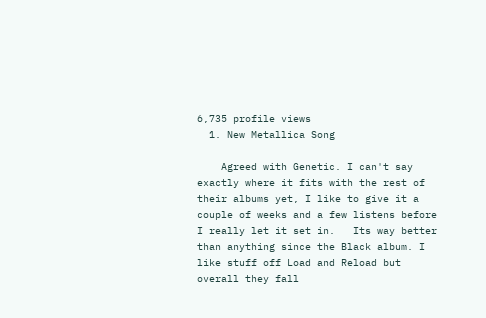6,735 profile views
  1. New Metallica Song

    Agreed with Genetic. I can't say exactly where it fits with the rest of their albums yet, I like to give it a couple of weeks and a few listens before I really let it set in.   Its way better than anything since the Black album. I like stuff off Load and Reload but overall they fall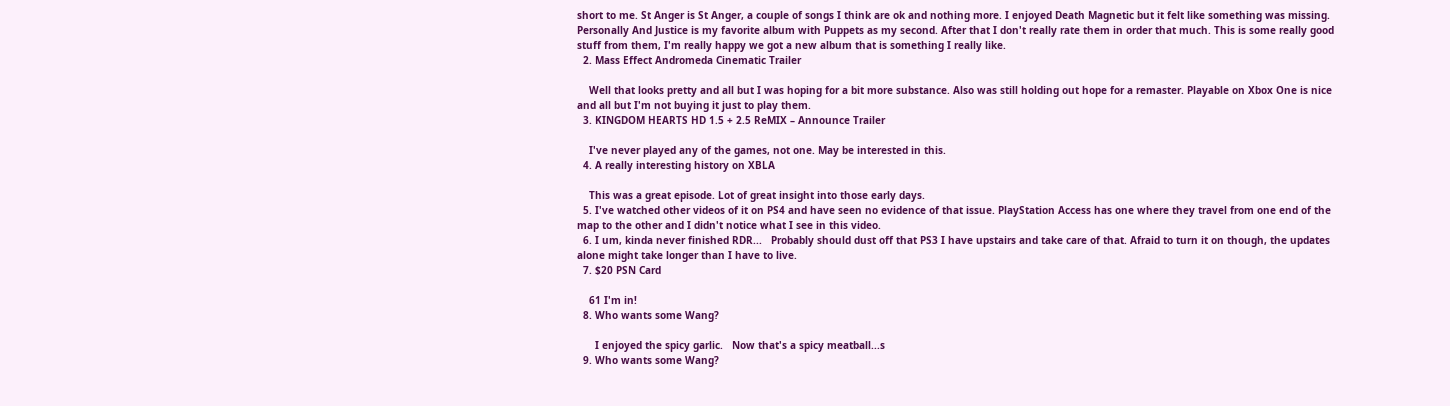short to me. St Anger is St Anger, a couple of songs I think are ok and nothing more. I enjoyed Death Magnetic but it felt like something was missing.    Personally And Justice is my favorite album with Puppets as my second. After that I don't really rate them in order that much. This is some really good stuff from them, I'm really happy we got a new album that is something I really like.
  2. Mass Effect Andromeda Cinematic Trailer

    Well that looks pretty and all but I was hoping for a bit more substance. Also was still holding out hope for a remaster. Playable on Xbox One is nice and all but I'm not buying it just to play them.
  3. KINGDOM HEARTS HD 1.5 + 2.5 ReMIX – Announce Trailer

    I've never played any of the games, not one. May be interested in this.
  4. A really interesting history on XBLA

    This was a great episode. Lot of great insight into those early days.
  5. I've watched other videos of it on PS4 and have seen no evidence of that issue. PlayStation Access has one where they travel from one end of the map to the other and I didn't notice what I see in this video.
  6. I um, kinda never finished RDR...   Probably should dust off that PS3 I have upstairs and take care of that. Afraid to turn it on though, the updates alone might take longer than I have to live.
  7. $20 PSN Card

    61 I'm in!
  8. Who wants some Wang?

      I enjoyed the spicy garlic.   Now that's a spicy meatball...s
  9. Who wants some Wang?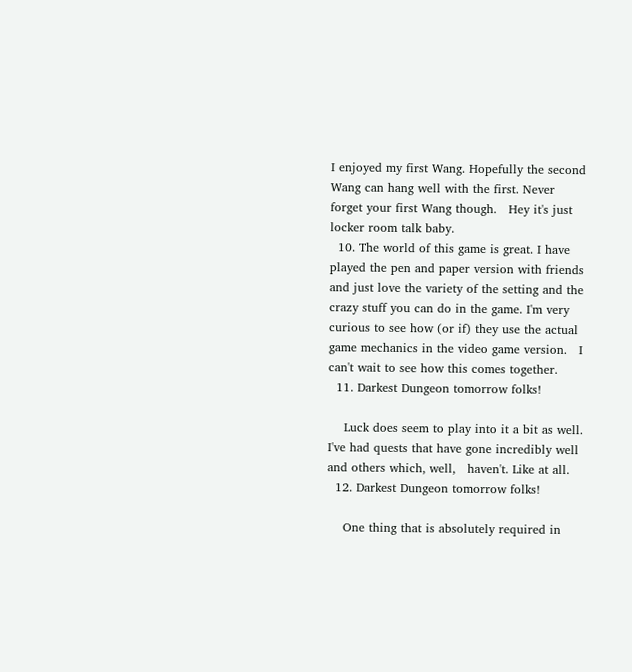I enjoyed my first Wang. Hopefully the second Wang can hang well with the first. Never forget your first Wang though.   Hey it's just locker room talk baby.
  10. The world of this game is great. I have played the pen and paper version with friends and just love the variety of the setting and the crazy stuff you can do in the game. I'm very curious to see how (or if) they use the actual game mechanics in the video game version.   I can't wait to see how this comes together.
  11. Darkest Dungeon tomorrow folks!

    Luck does seem to play into it a bit as well. I've had quests that have gone incredibly well and others which, well,   haven't. Like at all.
  12. Darkest Dungeon tomorrow folks!

    One thing that is absolutely required in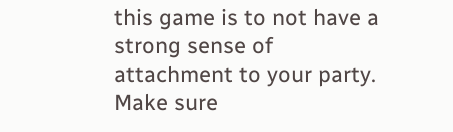this game is to not have a strong sense of attachment to your party. Make sure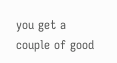you get a couple of good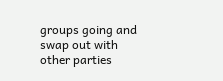groups going and swap out with other parties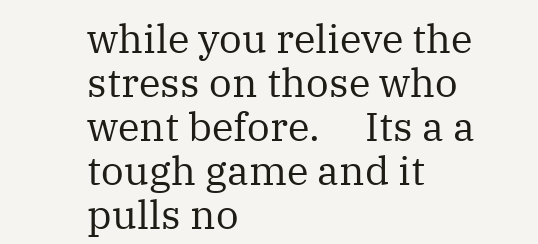while you relieve the stress on those who went before.     Its a a tough game and it pulls no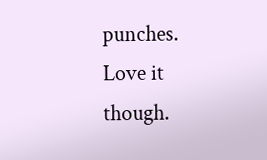punches. Love it though.